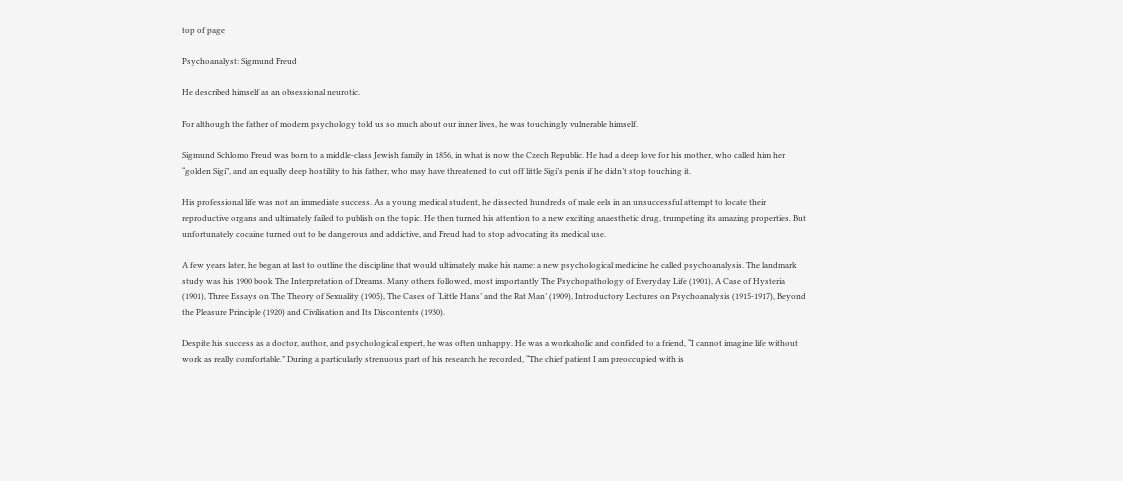top of page

Psychoanalyst: Sigmund Freud

He described himself as an obsessional neurotic.

For although the father of modern psychology told us so much about our inner lives, he was touchingly vulnerable himself.

Sigmund Schlomo Freud was born to a middle-class Jewish family in 1856, in what is now the Czech Republic. He had a deep love for his mother, who called him her “golden Sigi”, and an equally deep hostility to his father, who may have threatened to cut off little Sigi’s penis if he didn’t stop touching it.

His professional life was not an immediate success. As a young medical student, he dissected hundreds of male eels in an unsuccessful attempt to locate their reproductive organs and ultimately failed to publish on the topic. He then turned his attention to a new exciting anaesthetic drug, trumpeting its amazing properties. But unfortunately cocaine turned out to be dangerous and addictive, and Freud had to stop advocating its medical use.

A few years later, he began at last to outline the discipline that would ultimately make his name: a new psychological medicine he called psychoanalysis. The landmark study was his 1900 book The Interpretation of Dreams. Many others followed, most importantly The Psychopathology of Everyday Life (1901), A Case of Hysteria (1901), Three Essays on The Theory of Sexuality (1905), The Cases of ‘Little Hans’ and the Rat Man’ (1909), Introductory Lectures on Psychoanalysis (1915-1917), Beyond the Pleasure Principle (1920) and Civilisation and Its Discontents (1930).

Despite his success as a doctor, author, and psychological expert, he was often unhappy. He was a workaholic and confided to a friend, “I cannot imagine life without work as really comfortable.” During a particularly strenuous part of his research he recorded, “The chief patient I am preoccupied with is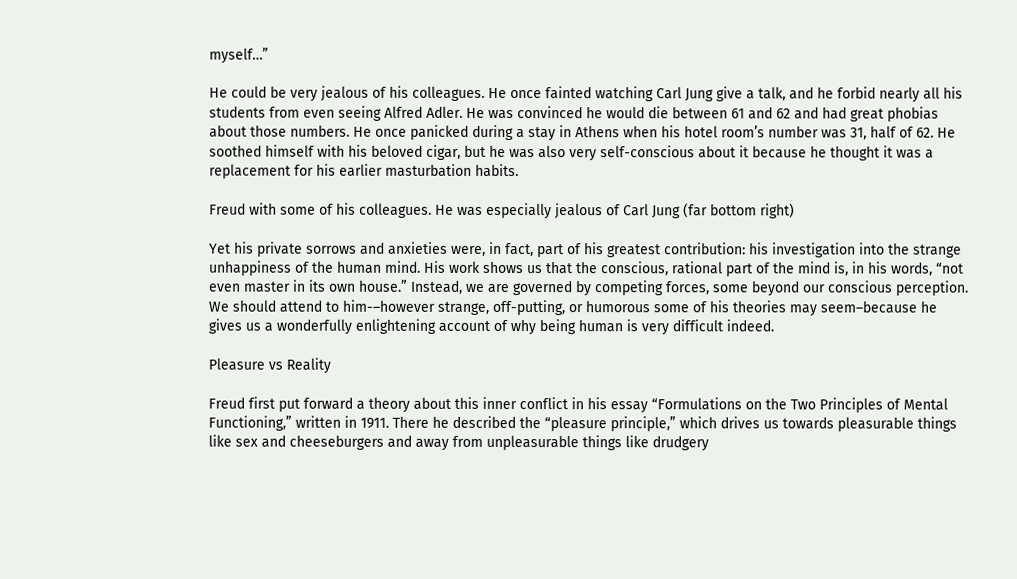myself…”

He could be very jealous of his colleagues. He once fainted watching Carl Jung give a talk, and he forbid nearly all his students from even seeing Alfred Adler. He was convinced he would die between 61 and 62 and had great phobias about those numbers. He once panicked during a stay in Athens when his hotel room’s number was 31, half of 62. He soothed himself with his beloved cigar, but he was also very self-conscious about it because he thought it was a replacement for his earlier masturbation habits.

Freud with some of his colleagues. He was especially jealous of Carl Jung (far bottom right)

Yet his private sorrows and anxieties were, in fact, part of his greatest contribution: his investigation into the strange unhappiness of the human mind. His work shows us that the conscious, rational part of the mind is, in his words, “not even master in its own house.” Instead, we are governed by competing forces, some beyond our conscious perception. We should attend to him-–however strange, off-putting, or humorous some of his theories may seem–because he gives us a wonderfully enlightening account of why being human is very difficult indeed.

Pleasure vs Reality

Freud first put forward a theory about this inner conflict in his essay “Formulations on the Two Principles of Mental Functioning,” written in 1911. There he described the “pleasure principle,” which drives us towards pleasurable things like sex and cheeseburgers and away from unpleasurable things like drudgery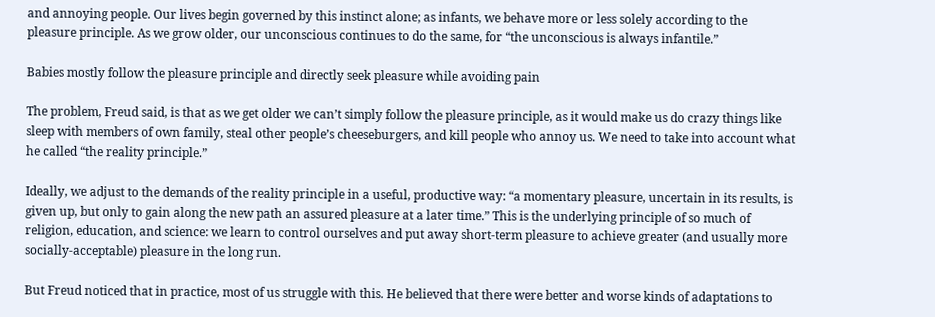and annoying people. Our lives begin governed by this instinct alone; as infants, we behave more or less solely according to the pleasure principle. As we grow older, our unconscious continues to do the same, for “the unconscious is always infantile.”

Babies mostly follow the pleasure principle and directly seek pleasure while avoiding pain

The problem, Freud said, is that as we get older we can’t simply follow the pleasure principle, as it would make us do crazy things like sleep with members of own family, steal other people’s cheeseburgers, and kill people who annoy us. We need to take into account what he called “the reality principle.”

Ideally, we adjust to the demands of the reality principle in a useful, productive way: “a momentary pleasure, uncertain in its results, is given up, but only to gain along the new path an assured pleasure at a later time.” This is the underlying principle of so much of religion, education, and science: we learn to control ourselves and put away short-term pleasure to achieve greater (and usually more socially-acceptable) pleasure in the long run.

But Freud noticed that in practice, most of us struggle with this. He believed that there were better and worse kinds of adaptations to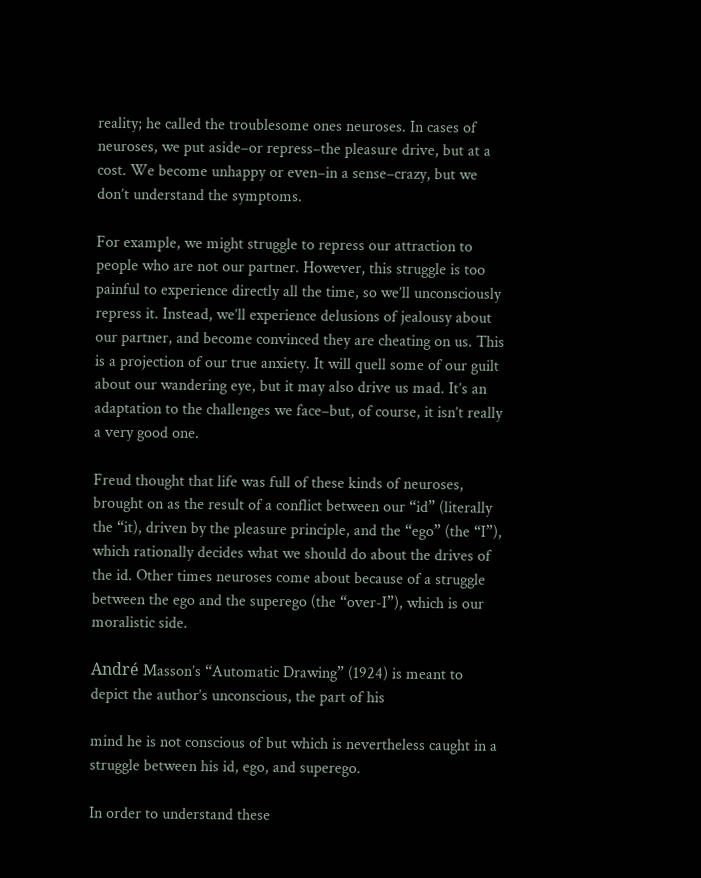reality; he called the troublesome ones neuroses. In cases of neuroses, we put aside–or repress–the pleasure drive, but at a cost. We become unhappy or even–in a sense–crazy, but we don’t understand the symptoms.

For example, we might struggle to repress our attraction to people who are not our partner. However, this struggle is too painful to experience directly all the time, so we’ll unconsciously repress it. Instead, we’ll experience delusions of jealousy about our partner, and become convinced they are cheating on us. This is a projection of our true anxiety. It will quell some of our guilt about our wandering eye, but it may also drive us mad. It’s an adaptation to the challenges we face–but, of course, it isn’t really a very good one.

Freud thought that life was full of these kinds of neuroses, brought on as the result of a conflict between our “id” (literally the “it), driven by the pleasure principle, and the “ego” (the “I”), which rationally decides what we should do about the drives of the id. Other times neuroses come about because of a struggle between the ego and the superego (the “over-I”), which is our moralistic side.

André Masson’s “Automatic Drawing” (1924) is meant to depict the author’s unconscious, the part of his

mind he is not conscious of but which is nevertheless caught in a struggle between his id, ego, and superego.

In order to understand these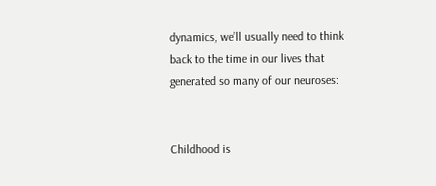dynamics, we’ll usually need to think back to the time in our lives that generated so many of our neuroses:


Childhood is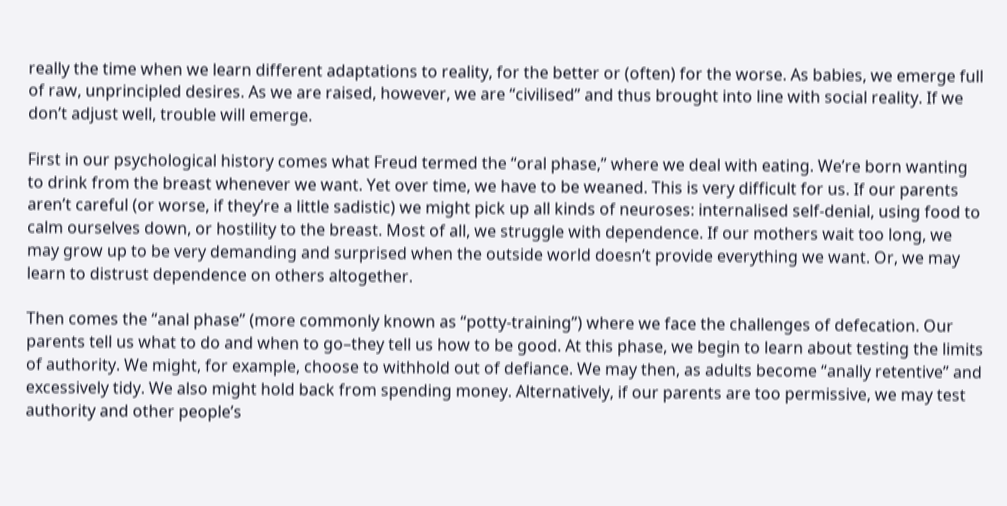really the time when we learn different adaptations to reality, for the better or (often) for the worse. As babies, we emerge full of raw, unprincipled desires. As we are raised, however, we are “civilised” and thus brought into line with social reality. If we don’t adjust well, trouble will emerge.

First in our psychological history comes what Freud termed the “oral phase,” where we deal with eating. We’re born wanting to drink from the breast whenever we want. Yet over time, we have to be weaned. This is very difficult for us. If our parents aren’t careful (or worse, if they’re a little sadistic) we might pick up all kinds of neuroses: internalised self-denial, using food to calm ourselves down, or hostility to the breast. Most of all, we struggle with dependence. If our mothers wait too long, we may grow up to be very demanding and surprised when the outside world doesn’t provide everything we want. Or, we may learn to distrust dependence on others altogether.

Then comes the “anal phase” (more commonly known as “potty-training”) where we face the challenges of defecation. Our parents tell us what to do and when to go–they tell us how to be good. At this phase, we begin to learn about testing the limits of authority. We might, for example, choose to withhold out of defiance. We may then, as adults become “anally retentive” and excessively tidy. We also might hold back from spending money. Alternatively, if our parents are too permissive, we may test authority and other people’s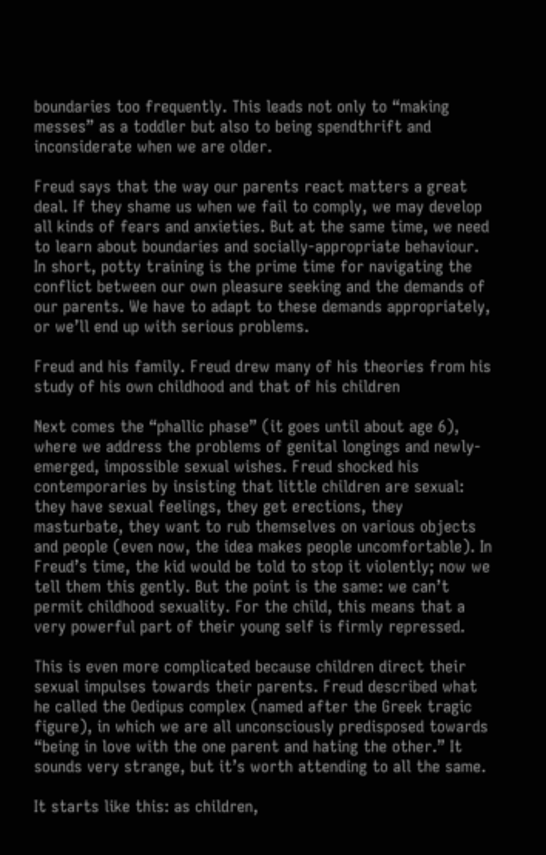boundaries too frequently. This leads not only to “making messes” as a toddler but also to being spendthrift and inconsiderate when we are older.

Freud says that the way our parents react matters a great deal. If they shame us when we fail to comply, we may develop all kinds of fears and anxieties. But at the same time, we need to learn about boundaries and socially-appropriate behaviour. In short, potty training is the prime time for navigating the conflict between our own pleasure seeking and the demands of our parents. We have to adapt to these demands appropriately, or we’ll end up with serious problems.

Freud and his family. Freud drew many of his theories from his study of his own childhood and that of his children

Next comes the “phallic phase” (it goes until about age 6), where we address the problems of genital longings and newly-emerged, impossible sexual wishes. Freud shocked his contemporaries by insisting that little children are sexual: they have sexual feelings, they get erections, they masturbate, they want to rub themselves on various objects and people (even now, the idea makes people uncomfortable). In Freud’s time, the kid would be told to stop it violently; now we tell them this gently. But the point is the same: we can’t permit childhood sexuality. For the child, this means that a very powerful part of their young self is firmly repressed.

This is even more complicated because children direct their sexual impulses towards their parents. Freud described what he called the Oedipus complex (named after the Greek tragic figure), in which we are all unconsciously predisposed towards “being in love with the one parent and hating the other.” It sounds very strange, but it’s worth attending to all the same.

It starts like this: as children,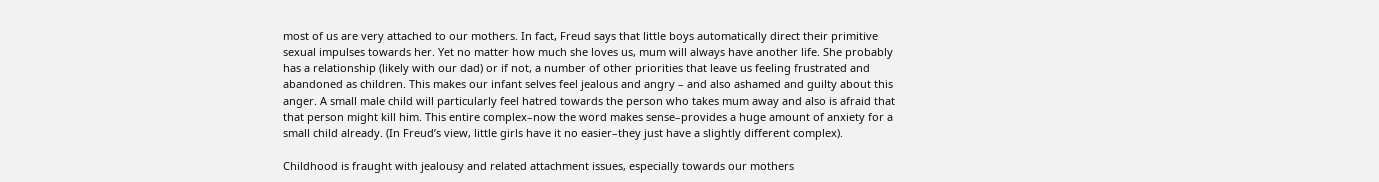most of us are very attached to our mothers. In fact, Freud says that little boys automatically direct their primitive sexual impulses towards her. Yet no matter how much she loves us, mum will always have another life. She probably has a relationship (likely with our dad) or if not, a number of other priorities that leave us feeling frustrated and abandoned as children. This makes our infant selves feel jealous and angry – and also ashamed and guilty about this anger. A small male child will particularly feel hatred towards the person who takes mum away and also is afraid that that person might kill him. This entire complex–now the word makes sense–provides a huge amount of anxiety for a small child already. (In Freud’s view, little girls have it no easier–they just have a slightly different complex).

Childhood is fraught with jealousy and related attachment issues, especially towards our mothers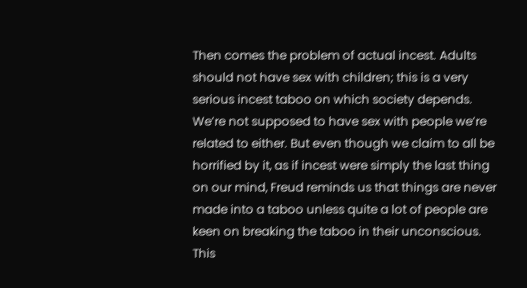Then comes the problem of actual incest. Adults should not have sex with children; this is a very serious incest taboo on which society depends. We’re not supposed to have sex with people we’re related to either. But even though we claim to all be horrified by it, as if incest were simply the last thing on our mind, Freud reminds us that things are never made into a taboo unless quite a lot of people are keen on breaking the taboo in their unconscious. This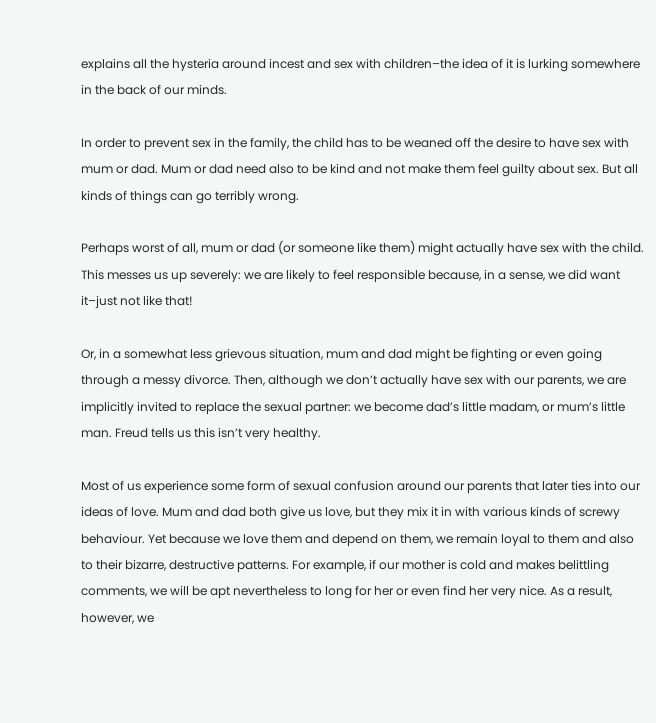explains all the hysteria around incest and sex with children–the idea of it is lurking somewhere in the back of our minds.

In order to prevent sex in the family, the child has to be weaned off the desire to have sex with mum or dad. Mum or dad need also to be kind and not make them feel guilty about sex. But all kinds of things can go terribly wrong.

Perhaps worst of all, mum or dad (or someone like them) might actually have sex with the child. This messes us up severely: we are likely to feel responsible because, in a sense, we did want it–just not like that!

Or, in a somewhat less grievous situation, mum and dad might be fighting or even going through a messy divorce. Then, although we don’t actually have sex with our parents, we are implicitly invited to replace the sexual partner: we become dad’s little madam, or mum’s little man. Freud tells us this isn’t very healthy.

Most of us experience some form of sexual confusion around our parents that later ties into our ideas of love. Mum and dad both give us love, but they mix it in with various kinds of screwy behaviour. Yet because we love them and depend on them, we remain loyal to them and also to their bizarre, destructive patterns. For example, if our mother is cold and makes belittling comments, we will be apt nevertheless to long for her or even find her very nice. As a result, however, we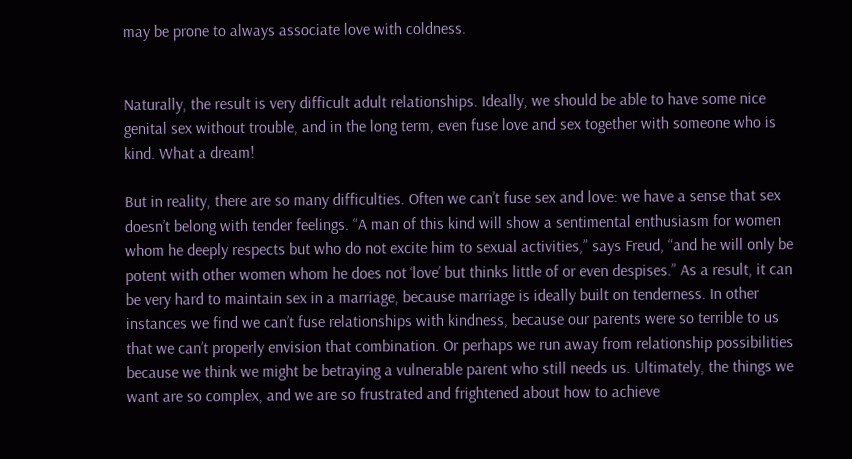may be prone to always associate love with coldness.


Naturally, the result is very difficult adult relationships. Ideally, we should be able to have some nice genital sex without trouble, and in the long term, even fuse love and sex together with someone who is kind. What a dream!

But in reality, there are so many difficulties. Often we can’t fuse sex and love: we have a sense that sex doesn’t belong with tender feelings. “A man of this kind will show a sentimental enthusiasm for women whom he deeply respects but who do not excite him to sexual activities,” says Freud, “and he will only be potent with other women whom he does not ‘love’ but thinks little of or even despises.” As a result, it can be very hard to maintain sex in a marriage, because marriage is ideally built on tenderness. In other instances we find we can’t fuse relationships with kindness, because our parents were so terrible to us that we can’t properly envision that combination. Or perhaps we run away from relationship possibilities because we think we might be betraying a vulnerable parent who still needs us. Ultimately, the things we want are so complex, and we are so frustrated and frightened about how to achieve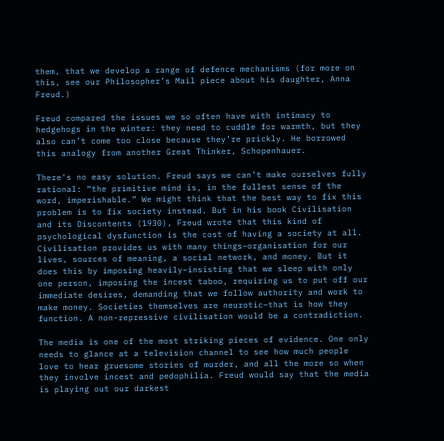them, that we develop a range of defence mechanisms (for more on this, see our Philosopher’s Mail piece about his daughter, Anna Freud.)

Freud compared the issues we so often have with intimacy to hedgehogs in the winter: they need to cuddle for warmth, but they also can’t come too close because they’re prickly. He borrowed this analogy from another Great Thinker, Schopenhauer.

There’s no easy solution. Freud says we can’t make ourselves fully rational: “the primitive mind is, in the fullest sense of the word, imperishable.” We might think that the best way to fix this problem is to fix society instead. But in his book Civilisation and its Discontents (1930), Freud wrote that this kind of psychological dysfunction is the cost of having a society at all. Civilisation provides us with many things–organisation for our lives, sources of meaning, a social network, and money. But it does this by imposing heavily–insisting that we sleep with only one person, imposing the incest taboo, requiring us to put off our immediate desires, demanding that we follow authority and work to make money. Societies themselves are neurotic–that is how they function. A non-repressive civilisation would be a contradiction.

The media is one of the most striking pieces of evidence. One only needs to glance at a television channel to see how much people love to hear gruesome stories of murder, and all the more so when they involve incest and pedophilia. Freud would say that the media is playing out our darkest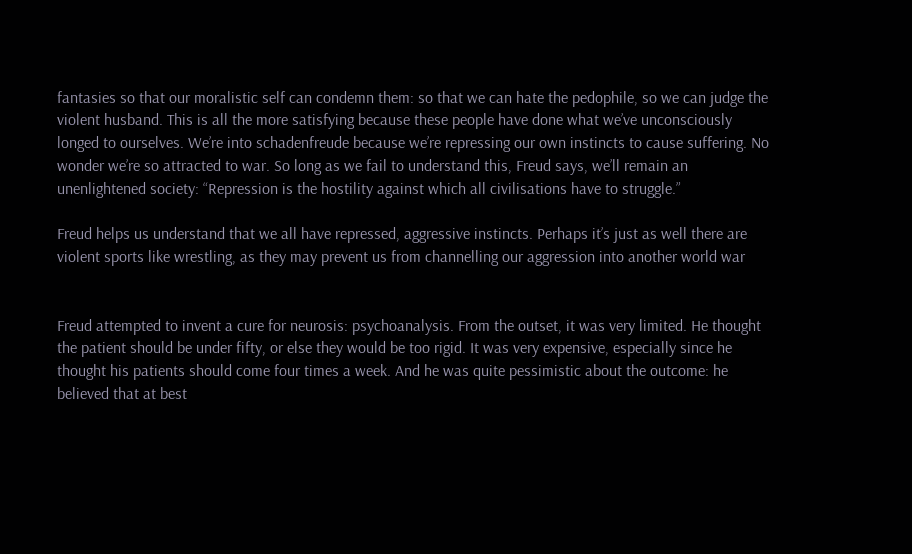fantasies so that our moralistic self can condemn them: so that we can hate the pedophile, so we can judge the violent husband. This is all the more satisfying because these people have done what we’ve unconsciously longed to ourselves. We’re into schadenfreude because we’re repressing our own instincts to cause suffering. No wonder we’re so attracted to war. So long as we fail to understand this, Freud says, we’ll remain an unenlightened society: “Repression is the hostility against which all civilisations have to struggle.”

Freud helps us understand that we all have repressed, aggressive instincts. Perhaps it’s just as well there are violent sports like wrestling, as they may prevent us from channelling our aggression into another world war


Freud attempted to invent a cure for neurosis: psychoanalysis. From the outset, it was very limited. He thought the patient should be under fifty, or else they would be too rigid. It was very expensive, especially since he thought his patients should come four times a week. And he was quite pessimistic about the outcome: he believed that at best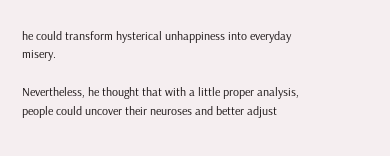he could transform hysterical unhappiness into everyday misery.

Nevertheless, he thought that with a little proper analysis, people could uncover their neuroses and better adjust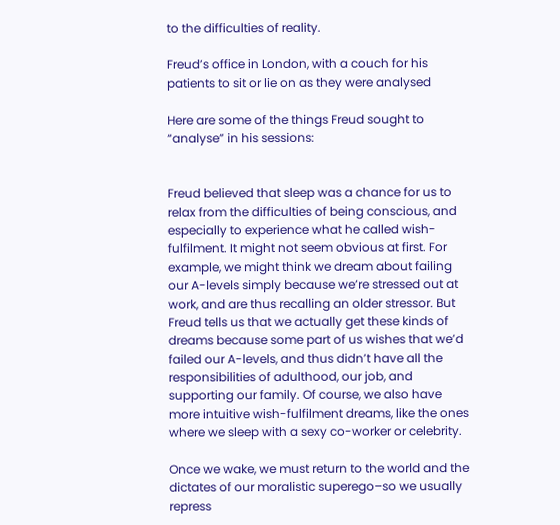to the difficulties of reality.

Freud’s office in London, with a couch for his patients to sit or lie on as they were analysed

Here are some of the things Freud sought to “analyse” in his sessions:


Freud believed that sleep was a chance for us to relax from the difficulties of being conscious, and especially to experience what he called wish-fulfilment. It might not seem obvious at first. For example, we might think we dream about failing our A-levels simply because we’re stressed out at work, and are thus recalling an older stressor. But Freud tells us that we actually get these kinds of dreams because some part of us wishes that we’d failed our A-levels, and thus didn’t have all the responsibilities of adulthood, our job, and supporting our family. Of course, we also have more intuitive wish-fulfilment dreams, like the ones where we sleep with a sexy co-worker or celebrity.

Once we wake, we must return to the world and the dictates of our moralistic superego–so we usually repress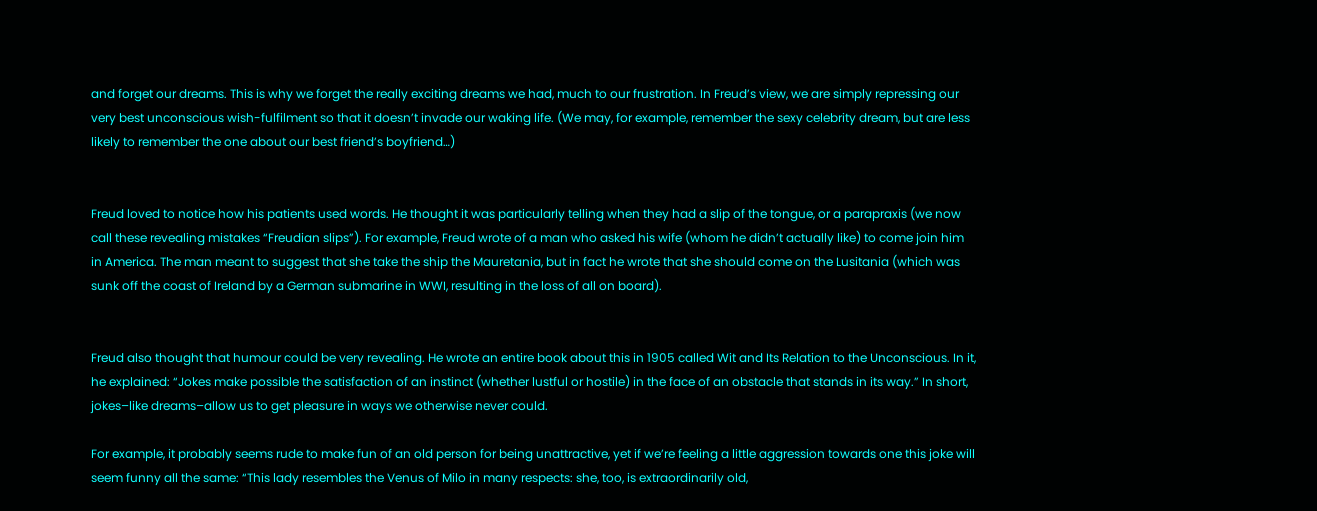and forget our dreams. This is why we forget the really exciting dreams we had, much to our frustration. In Freud’s view, we are simply repressing our very best unconscious wish-fulfilment so that it doesn’t invade our waking life. (We may, for example, remember the sexy celebrity dream, but are less likely to remember the one about our best friend’s boyfriend…)


Freud loved to notice how his patients used words. He thought it was particularly telling when they had a slip of the tongue, or a parapraxis (we now call these revealing mistakes “Freudian slips”). For example, Freud wrote of a man who asked his wife (whom he didn’t actually like) to come join him in America. The man meant to suggest that she take the ship the Mauretania, but in fact he wrote that she should come on the Lusitania (which was sunk off the coast of Ireland by a German submarine in WWI, resulting in the loss of all on board).


Freud also thought that humour could be very revealing. He wrote an entire book about this in 1905 called Wit and Its Relation to the Unconscious. In it, he explained: “Jokes make possible the satisfaction of an instinct (whether lustful or hostile) in the face of an obstacle that stands in its way.” In short, jokes–like dreams–allow us to get pleasure in ways we otherwise never could.

For example, it probably seems rude to make fun of an old person for being unattractive, yet if we’re feeling a little aggression towards one this joke will seem funny all the same: “This lady resembles the Venus of Milo in many respects: she, too, is extraordinarily old,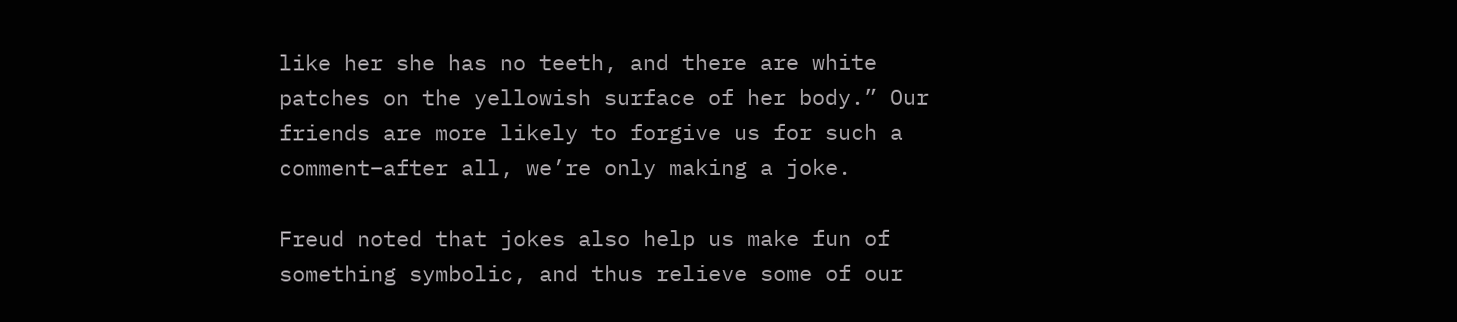like her she has no teeth, and there are white patches on the yellowish surface of her body.” Our friends are more likely to forgive us for such a comment–after all, we’re only making a joke.

Freud noted that jokes also help us make fun of something symbolic, and thus relieve some of our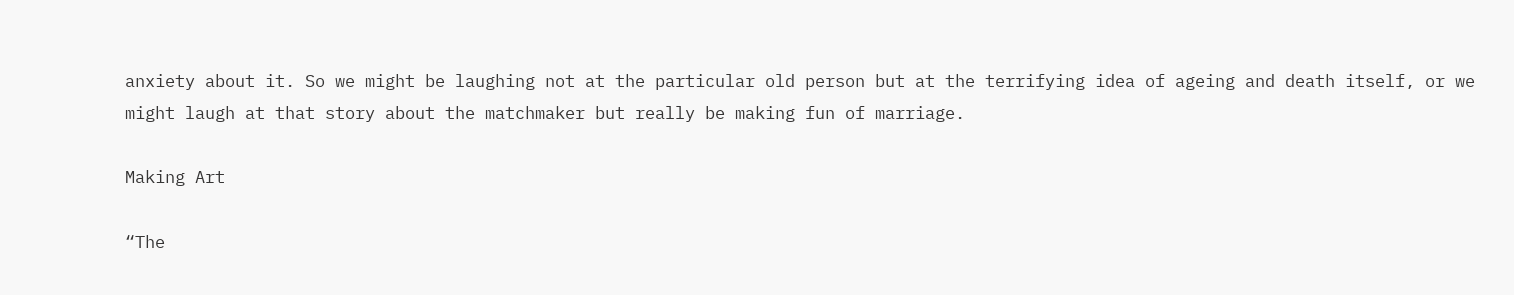anxiety about it. So we might be laughing not at the particular old person but at the terrifying idea of ageing and death itself, or we might laugh at that story about the matchmaker but really be making fun of marriage.

Making Art

“The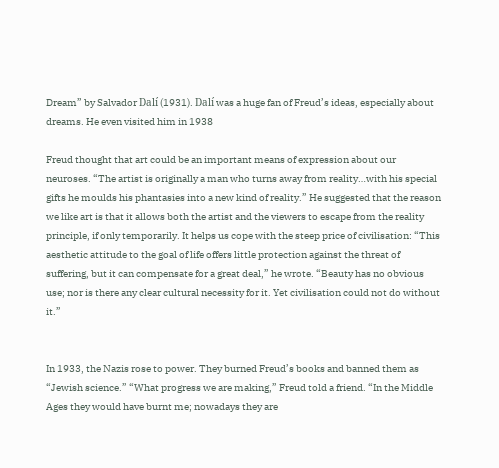Dream” by Salvador Dalí (1931). Dalí was a huge fan of Freud’s ideas, especially about dreams. He even visited him in 1938

Freud thought that art could be an important means of expression about our neuroses. “The artist is originally a man who turns away from reality…with his special gifts he moulds his phantasies into a new kind of reality.” He suggested that the reason we like art is that it allows both the artist and the viewers to escape from the reality principle, if only temporarily. It helps us cope with the steep price of civilisation: “This aesthetic attitude to the goal of life offers little protection against the threat of suffering, but it can compensate for a great deal,” he wrote. “Beauty has no obvious use; nor is there any clear cultural necessity for it. Yet civilisation could not do without it.”


In 1933, the Nazis rose to power. They burned Freud’s books and banned them as “Jewish science.” “What progress we are making,” Freud told a friend. “In the Middle Ages they would have burnt me; nowadays they are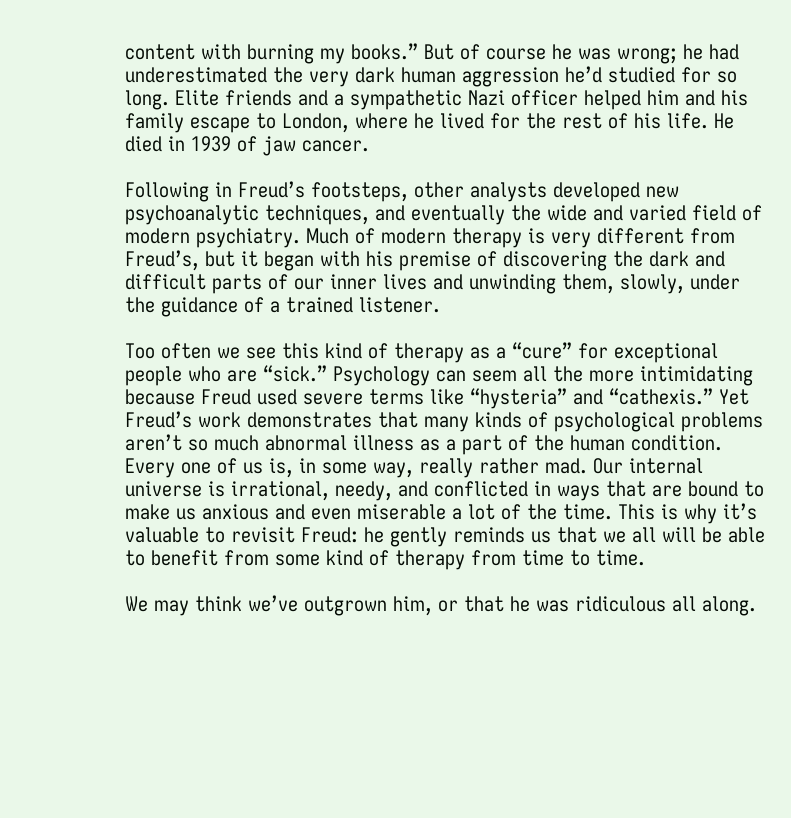content with burning my books.” But of course he was wrong; he had underestimated the very dark human aggression he’d studied for so long. Elite friends and a sympathetic Nazi officer helped him and his family escape to London, where he lived for the rest of his life. He died in 1939 of jaw cancer.

Following in Freud’s footsteps, other analysts developed new psychoanalytic techniques, and eventually the wide and varied field of modern psychiatry. Much of modern therapy is very different from Freud’s, but it began with his premise of discovering the dark and difficult parts of our inner lives and unwinding them, slowly, under the guidance of a trained listener.

Too often we see this kind of therapy as a “cure” for exceptional people who are “sick.” Psychology can seem all the more intimidating because Freud used severe terms like “hysteria” and “cathexis.” Yet Freud’s work demonstrates that many kinds of psychological problems aren’t so much abnormal illness as a part of the human condition. Every one of us is, in some way, really rather mad. Our internal universe is irrational, needy, and conflicted in ways that are bound to make us anxious and even miserable a lot of the time. This is why it’s valuable to revisit Freud: he gently reminds us that we all will be able to benefit from some kind of therapy from time to time.

We may think we’ve outgrown him, or that he was ridiculous all along.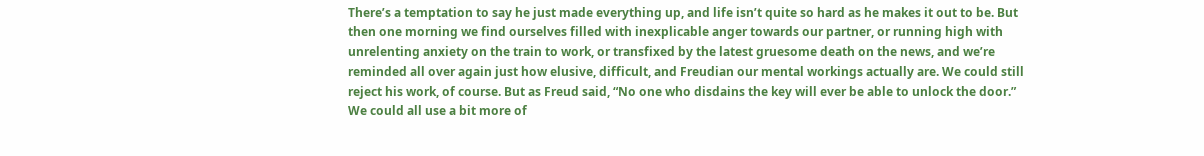There’s a temptation to say he just made everything up, and life isn’t quite so hard as he makes it out to be. But then one morning we find ourselves filled with inexplicable anger towards our partner, or running high with unrelenting anxiety on the train to work, or transfixed by the latest gruesome death on the news, and we’re reminded all over again just how elusive, difficult, and Freudian our mental workings actually are. We could still reject his work, of course. But as Freud said, “No one who disdains the key will ever be able to unlock the door.” We could all use a bit more of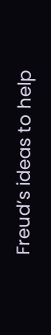Freud’s ideas to help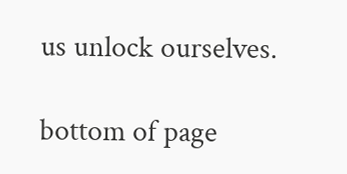us unlock ourselves.

bottom of page